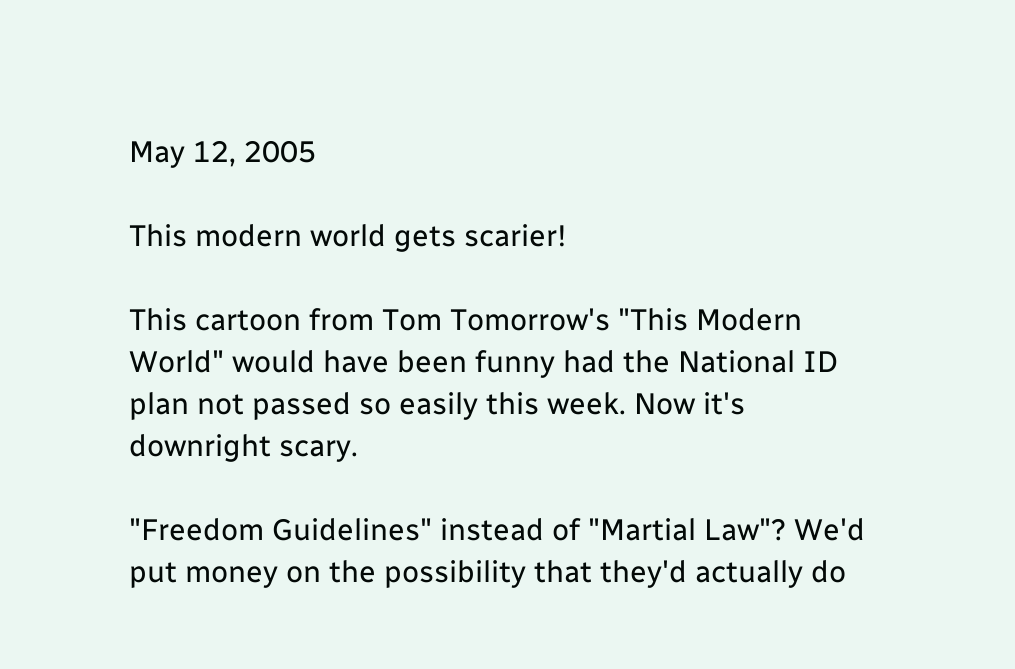May 12, 2005

This modern world gets scarier!

This cartoon from Tom Tomorrow's "This Modern World" would have been funny had the National ID plan not passed so easily this week. Now it's downright scary.

"Freedom Guidelines" instead of "Martial Law"? We'd put money on the possibility that they'd actually do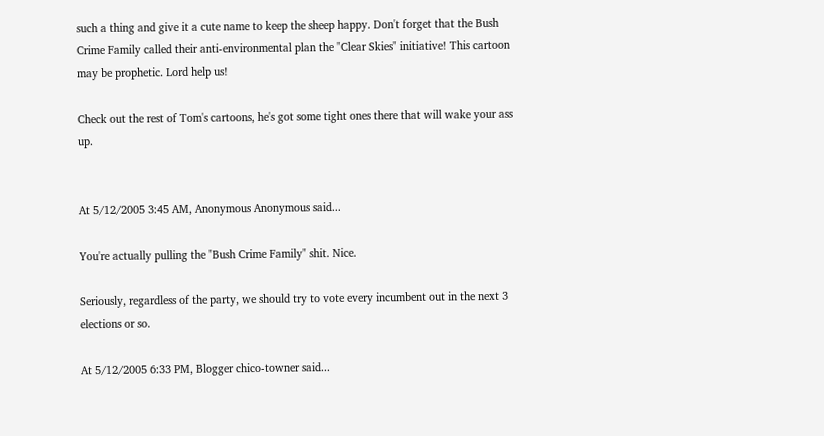such a thing and give it a cute name to keep the sheep happy. Don't forget that the Bush Crime Family called their anti-environmental plan the "Clear Skies" initiative! This cartoon may be prophetic. Lord help us!

Check out the rest of Tom's cartoons, he's got some tight ones there that will wake your ass up.


At 5/12/2005 3:45 AM, Anonymous Anonymous said...

You're actually pulling the "Bush Crime Family" shit. Nice.

Seriously, regardless of the party, we should try to vote every incumbent out in the next 3 elections or so.

At 5/12/2005 6:33 PM, Blogger chico-towner said...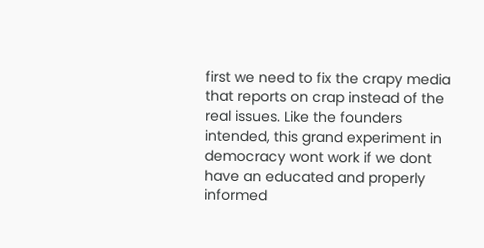first we need to fix the crapy media that reports on crap instead of the real issues. Like the founders intended, this grand experiment in democracy wont work if we dont have an educated and properly informed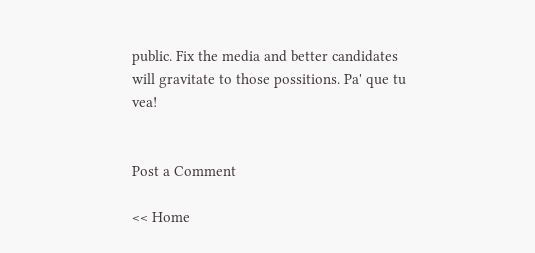public. Fix the media and better candidates will gravitate to those possitions. Pa' que tu vea!


Post a Comment

<< Home